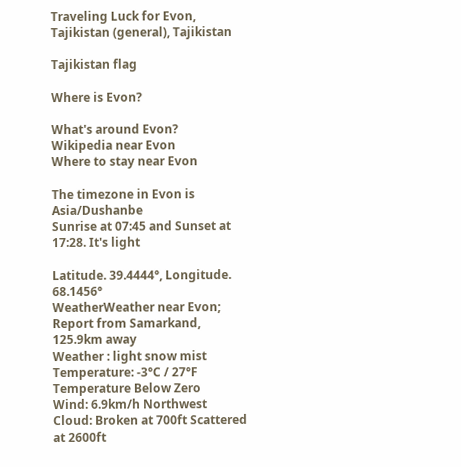Traveling Luck for Evon, Tajikistan (general), Tajikistan

Tajikistan flag

Where is Evon?

What's around Evon?
Wikipedia near Evon
Where to stay near Evon

The timezone in Evon is Asia/Dushanbe
Sunrise at 07:45 and Sunset at 17:28. It's light

Latitude. 39.4444°, Longitude. 68.1456°
WeatherWeather near Evon; Report from Samarkand, 125.9km away
Weather : light snow mist
Temperature: -3°C / 27°F Temperature Below Zero
Wind: 6.9km/h Northwest
Cloud: Broken at 700ft Scattered at 2600ft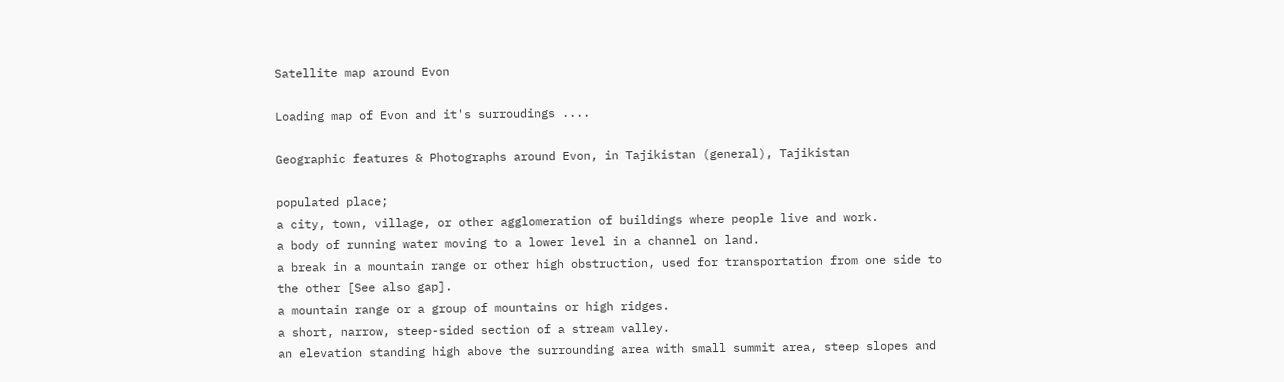Satellite map around Evon

Loading map of Evon and it's surroudings ....

Geographic features & Photographs around Evon, in Tajikistan (general), Tajikistan

populated place;
a city, town, village, or other agglomeration of buildings where people live and work.
a body of running water moving to a lower level in a channel on land.
a break in a mountain range or other high obstruction, used for transportation from one side to the other [See also gap].
a mountain range or a group of mountains or high ridges.
a short, narrow, steep-sided section of a stream valley.
an elevation standing high above the surrounding area with small summit area, steep slopes and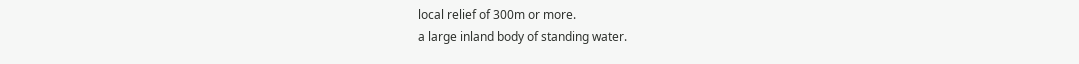local relief of 300m or more.
a large inland body of standing water.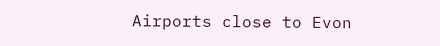Airports close to Evon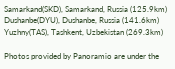Samarkand(SKD), Samarkand, Russia (125.9km)
Dushanbe(DYU), Dushanbe, Russia (141.6km)
Yuzhny(TAS), Tashkent, Uzbekistan (269.3km)

Photos provided by Panoramio are under the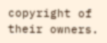copyright of their owners.